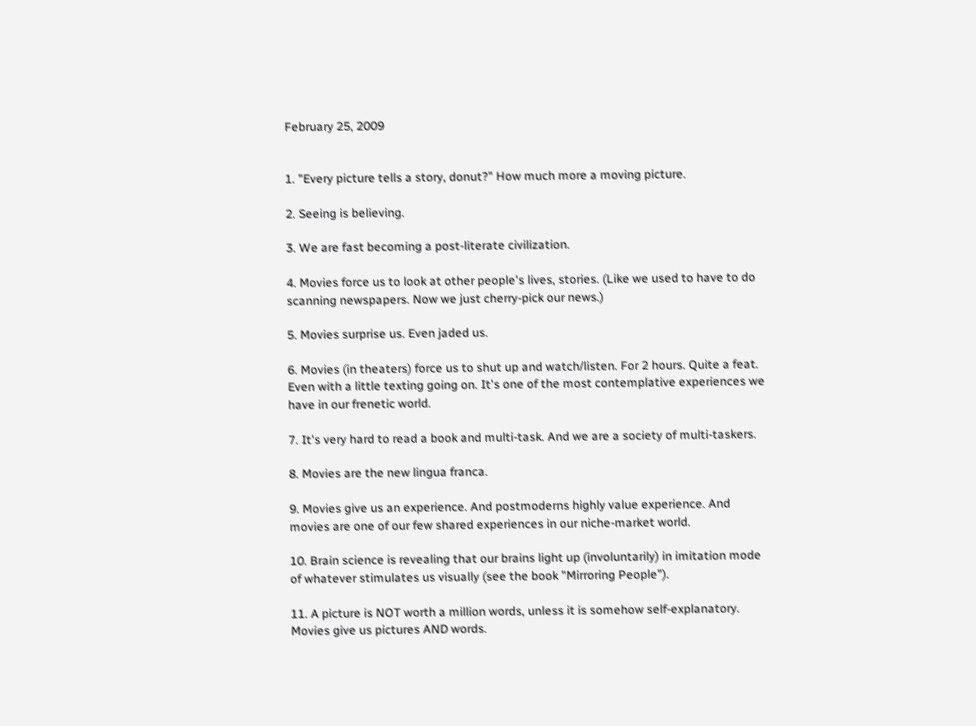February 25, 2009


1. "Every picture tells a story, donut?" How much more a moving picture.

2. Seeing is believing.

3. We are fast becoming a post-literate civilization.

4. Movies force us to look at other people's lives, stories. (Like we used to have to do scanning newspapers. Now we just cherry-pick our news.)

5. Movies surprise us. Even jaded us.

6. Movies (in theaters) force us to shut up and watch/listen. For 2 hours. Quite a feat. Even with a little texting going on. It's one of the most contemplative experiences we have in our frenetic world.

7. It's very hard to read a book and multi-task. And we are a society of multi-taskers.

8. Movies are the new lingua franca.

9. Movies give us an experience. And postmoderns highly value experience. And movies are one of our few shared experiences in our niche-market world.

10. Brain science is revealing that our brains light up (involuntarily) in imitation mode of whatever stimulates us visually (see the book "Mirroring People").

11. A picture is NOT worth a million words, unless it is somehow self-explanatory. Movies give us pictures AND words.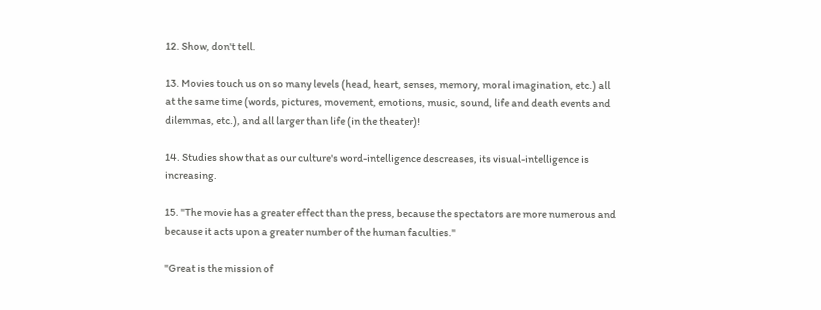12. Show, don't tell.

13. Movies touch us on so many levels (head, heart, senses, memory, moral imagination, etc.) all at the same time (words, pictures, movement, emotions, music, sound, life and death events and dilemmas, etc.), and all larger than life (in the theater)!

14. Studies show that as our culture's word-intelligence descreases, its visual-intelligence is increasing.

15. "The movie has a greater effect than the press, because the spectators are more numerous and because it acts upon a greater number of the human faculties."

"Great is the mission of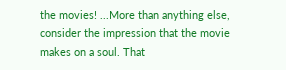the movies! ...More than anything else, consider the impression that the movie makes on a soul. That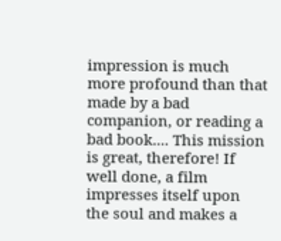impression is much more profound than that made by a bad companion, or reading a bad book.... This mission is great, therefore! If well done, a film impresses itself upon the soul and makes a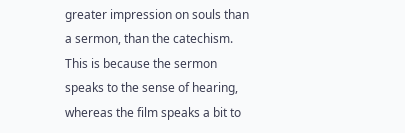greater impression on souls than a sermon, than the catechism. This is because the sermon speaks to the sense of hearing, whereas the film speaks a bit to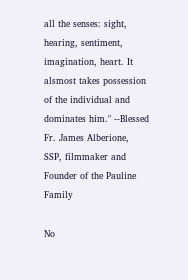all the senses: sight, hearing, sentiment, imagination, heart. It alsmost takes possession of the individual and dominates him." --Blessed Fr. James Alberione, SSP, filmmaker and Founder of the Pauline Family

No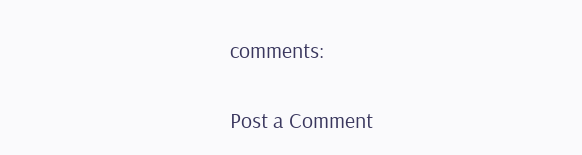comments:

Post a Comment